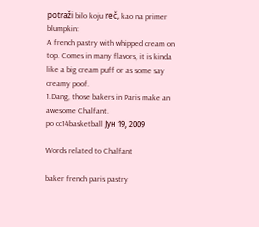potraži bilo koju reč, kao na primer blumpkin:
A french pastry with whipped cream on top. Comes in many flavors, it is kinda like a big cream puff or as some say creamy poof.
1.Dang, those bakers in Paris make an awesome Chalfant.
po cc14basketball Јун 19, 2009

Words related to Chalfant

baker french paris pastry